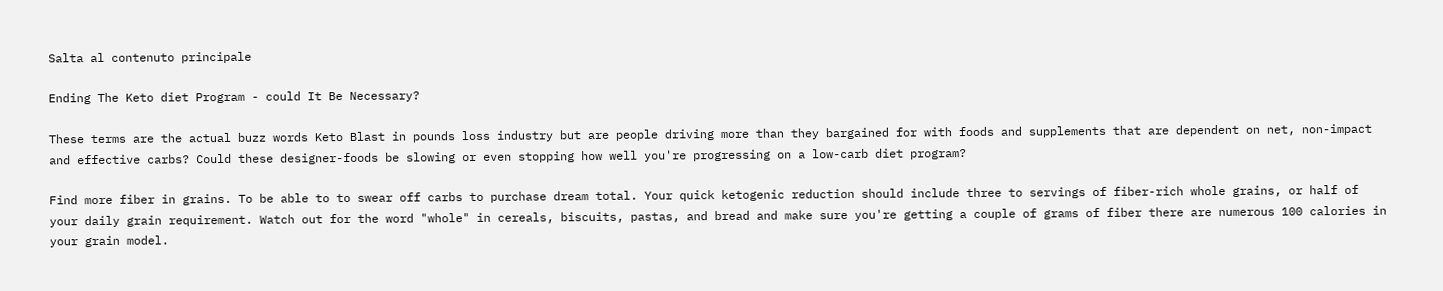Salta al contenuto principale

Ending The Keto diet Program - could It Be Necessary?

These terms are the actual buzz words Keto Blast in pounds loss industry but are people driving more than they bargained for with foods and supplements that are dependent on net, non-impact and effective carbs? Could these designer-foods be slowing or even stopping how well you're progressing on a low-carb diet program?

Find more fiber in grains. To be able to to swear off carbs to purchase dream total. Your quick ketogenic reduction should include three to servings of fiber-rich whole grains, or half of your daily grain requirement. Watch out for the word "whole" in cereals, biscuits, pastas, and bread and make sure you're getting a couple of grams of fiber there are numerous 100 calories in your grain model.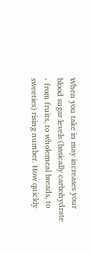When you take in may increases your blood sugar levels (basically carbohydrate - from fruits, to wholemeal breads, to sweeties) rising number. How quickly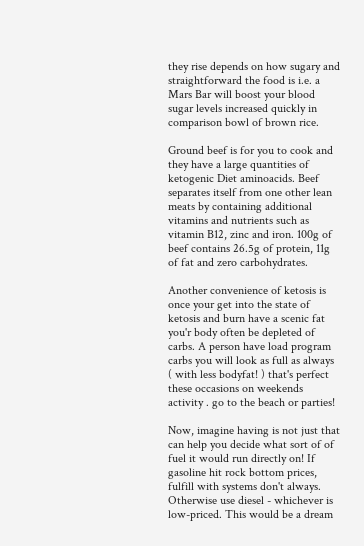they rise depends on how sugary and straightforward the food is i.e. a Mars Bar will boost your blood sugar levels increased quickly in comparison bowl of brown rice.

Ground beef is for you to cook and they have a large quantities of ketogenic Diet aminoacids. Beef separates itself from one other lean meats by containing additional vitamins and nutrients such as vitamin B12, zinc and iron. 100g of beef contains 26.5g of protein, 11g of fat and zero carbohydrates.

Another convenience of ketosis is once your get into the state of ketosis and burn have a scenic fat you'r body often be depleted of carbs. A person have load program carbs you will look as full as always ( with less bodyfat! ) that's perfect these occasions on weekends activity . go to the beach or parties!

Now, imagine having is not just that can help you decide what sort of of fuel it would run directly on! If gasoline hit rock bottom prices, fulfill with systems don't always. Otherwise use diesel - whichever is low-priced. This would be a dream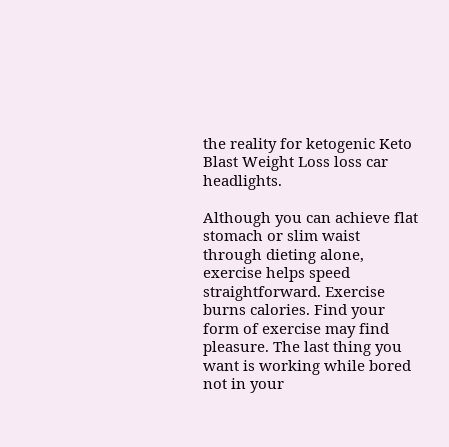the reality for ketogenic Keto Blast Weight Loss loss car headlights.

Although you can achieve flat stomach or slim waist through dieting alone, exercise helps speed straightforward. Exercise burns calories. Find your form of exercise may find pleasure. The last thing you want is working while bored not in your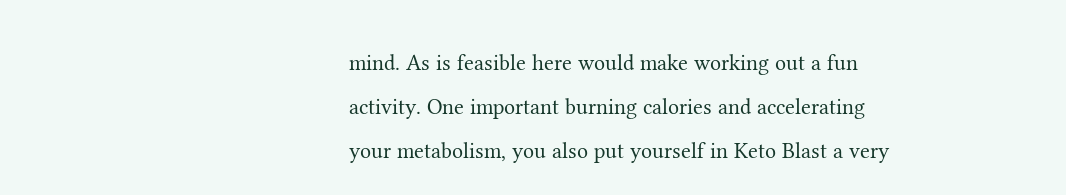mind. As is feasible here would make working out a fun activity. One important burning calories and accelerating your metabolism, you also put yourself in Keto Blast a very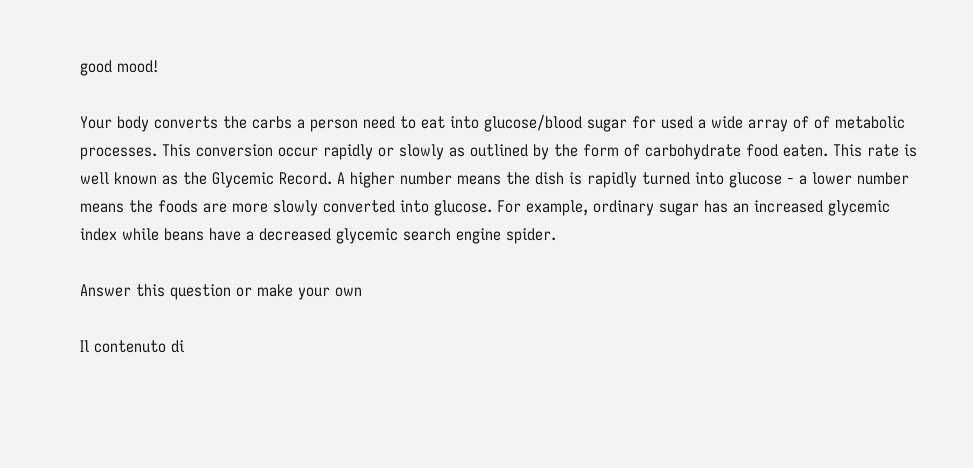good mood!

Your body converts the carbs a person need to eat into glucose/blood sugar for used a wide array of of metabolic processes. This conversion occur rapidly or slowly as outlined by the form of carbohydrate food eaten. This rate is well known as the Glycemic Record. A higher number means the dish is rapidly turned into glucose - a lower number means the foods are more slowly converted into glucose. For example, ordinary sugar has an increased glycemic index while beans have a decreased glycemic search engine spider.

Answer this question or make your own

Il contenuto di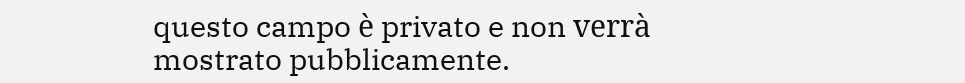questo campo è privato e non verrà mostrato pubblicamente.